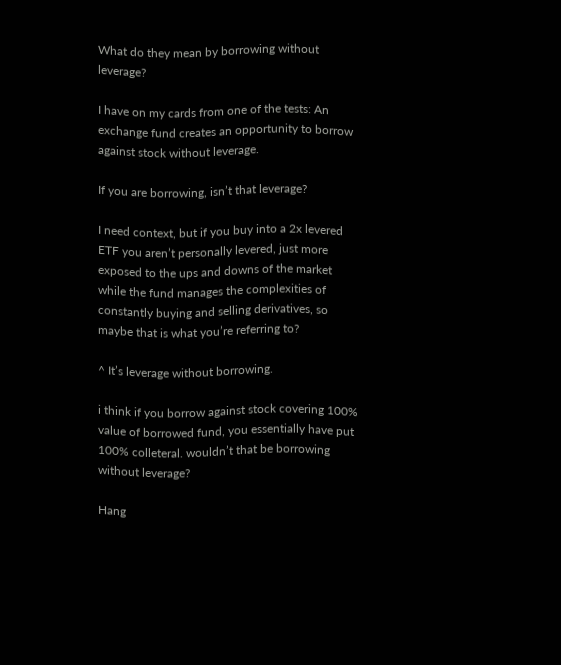What do they mean by borrowing without leverage?

I have on my cards from one of the tests: An exchange fund creates an opportunity to borrow against stock without leverage.

If you are borrowing, isn’t that leverage?

I need context, but if you buy into a 2x levered ETF you aren’t personally levered, just more exposed to the ups and downs of the market while the fund manages the complexities of constantly buying and selling derivatives, so maybe that is what you’re referring to?

^ It’s leverage without borrowing.

i think if you borrow against stock covering 100% value of borrowed fund, you essentially have put 100% colleteral. wouldn’t that be borrowing without leverage?

Hang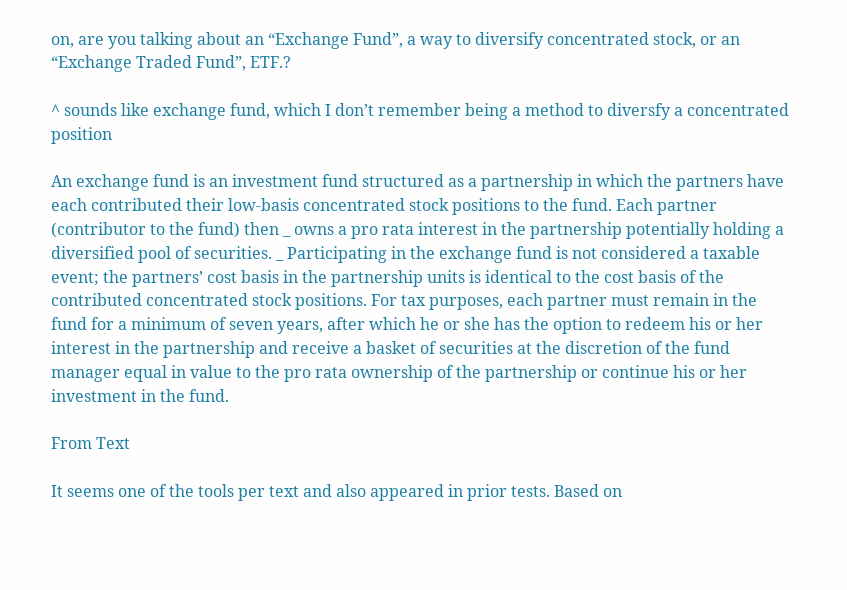on, are you talking about an “Exchange Fund”, a way to diversify concentrated stock, or an “Exchange Traded Fund”, ETF.?

^ sounds like exchange fund, which I don’t remember being a method to diversfy a concentrated position

An exchange fund is an investment fund structured as a partnership in which the partners have each contributed their low-basis concentrated stock positions to the fund. Each partner (contributor to the fund) then _ owns a pro rata interest in the partnership potentially holding a diversified pool of securities. _ Participating in the exchange fund is not considered a taxable event; the partners’ cost basis in the partnership units is identical to the cost basis of the contributed concentrated stock positions. For tax purposes, each partner must remain in the fund for a minimum of seven years, after which he or she has the option to redeem his or her interest in the partnership and receive a basket of securities at the discretion of the fund manager equal in value to the pro rata ownership of the partnership or continue his or her investment in the fund.

From Text

It seems one of the tools per text and also appeared in prior tests. Based on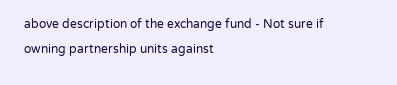above description of the exchange fund - Not sure if owning partnership units against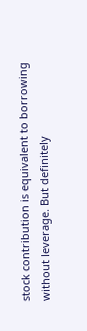stock contribution is equivalent to borrowing without leverage. But definitely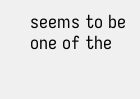seems to be one of the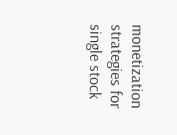monetization strategies for single stock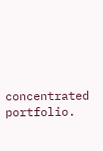concentrated portfolio.